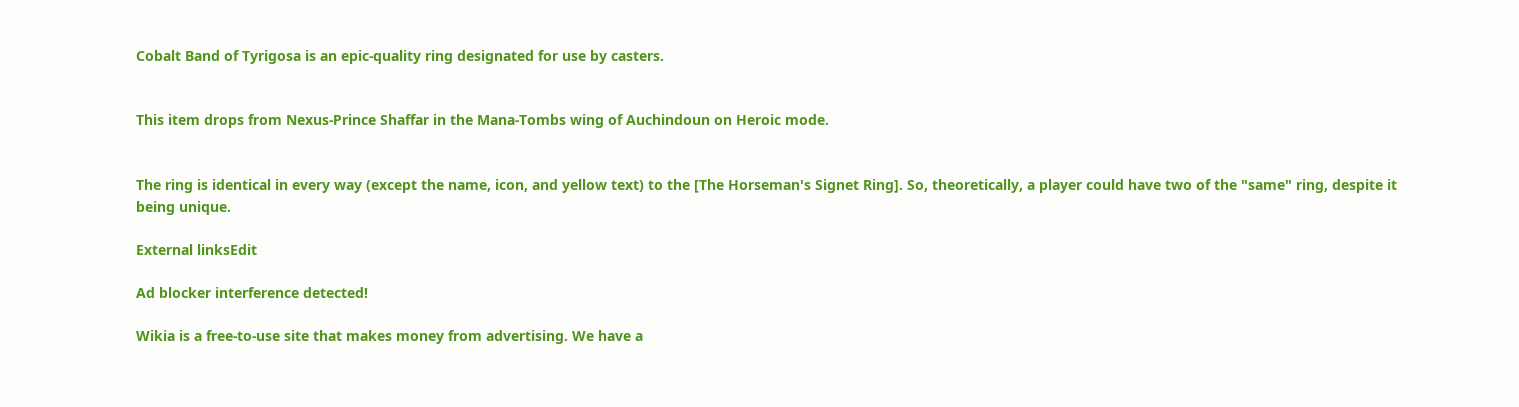Cobalt Band of Tyrigosa is an epic-quality ring designated for use by casters.


This item drops from Nexus-Prince Shaffar in the Mana-Tombs wing of Auchindoun on Heroic mode.


The ring is identical in every way (except the name, icon, and yellow text) to the [The Horseman's Signet Ring]. So, theoretically, a player could have two of the "same" ring, despite it being unique.

External linksEdit

Ad blocker interference detected!

Wikia is a free-to-use site that makes money from advertising. We have a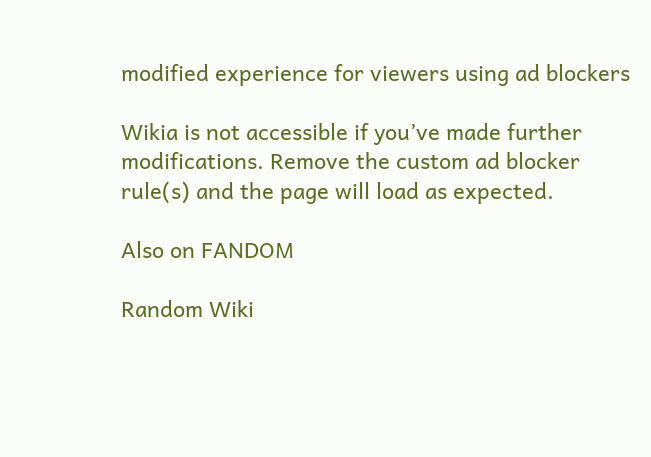modified experience for viewers using ad blockers

Wikia is not accessible if you’ve made further modifications. Remove the custom ad blocker rule(s) and the page will load as expected.

Also on FANDOM

Random Wiki